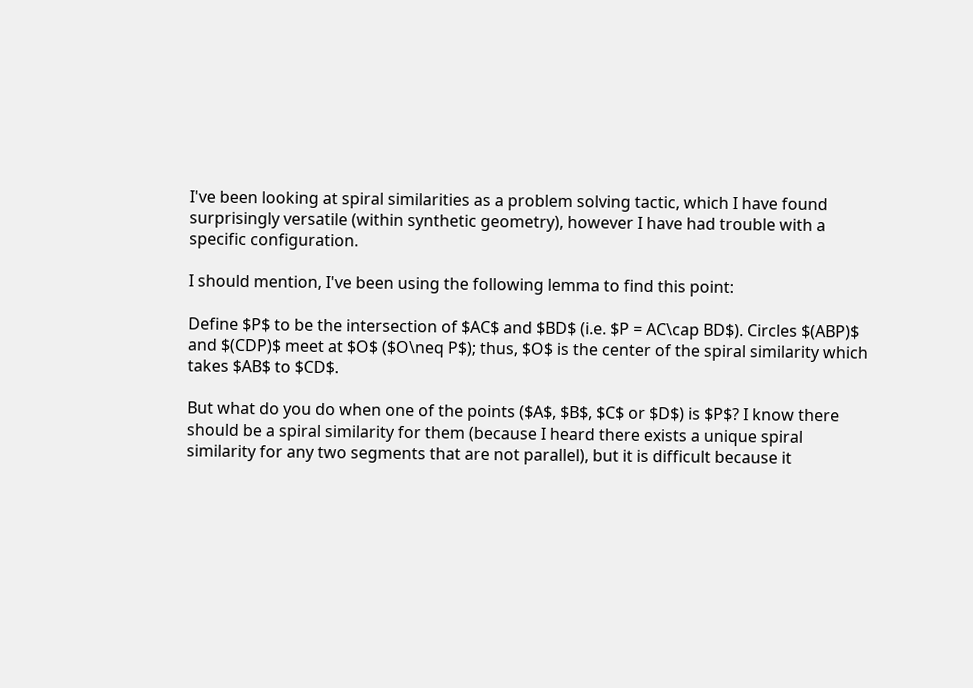I've been looking at spiral similarities as a problem solving tactic, which I have found surprisingly versatile (within synthetic geometry), however I have had trouble with a specific configuration.

I should mention, I've been using the following lemma to find this point:

Define $P$ to be the intersection of $AC$ and $BD$ (i.e. $P = AC\cap BD$). Circles $(ABP)$ and $(CDP)$ meet at $O$ ($O\neq P$); thus, $O$ is the center of the spiral similarity which takes $AB$ to $CD$.

But what do you do when one of the points ($A$, $B$, $C$ or $D$) is $P$? I know there should be a spiral similarity for them (because I heard there exists a unique spiral similarity for any two segments that are not parallel), but it is difficult because it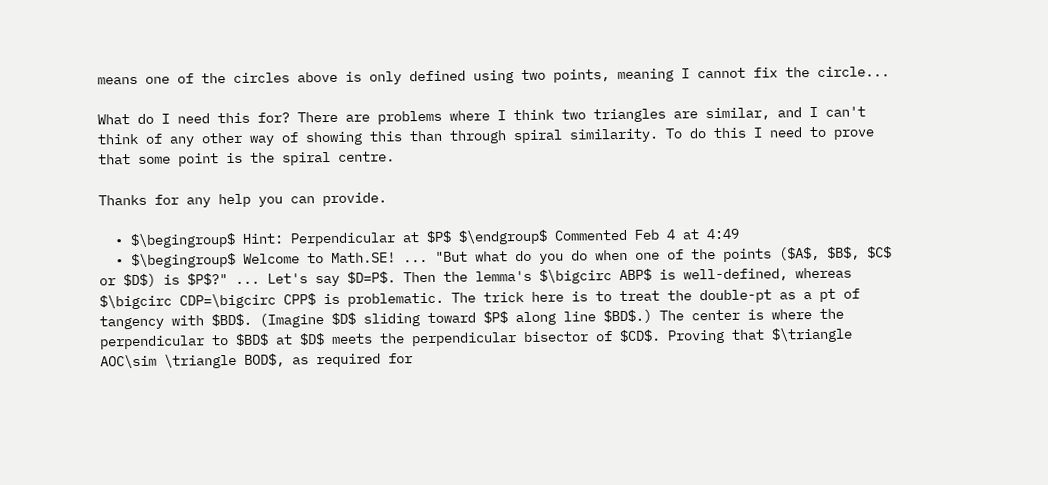means one of the circles above is only defined using two points, meaning I cannot fix the circle...

What do I need this for? There are problems where I think two triangles are similar, and I can't think of any other way of showing this than through spiral similarity. To do this I need to prove that some point is the spiral centre.

Thanks for any help you can provide.

  • $\begingroup$ Hint: Perpendicular at $P$ $\endgroup$ Commented Feb 4 at 4:49
  • $\begingroup$ Welcome to Math.SE! ... "But what do you do when one of the points ($A$, $B$, $C$ or $D$) is $P$?" ... Let's say $D=P$. Then the lemma's $\bigcirc ABP$ is well-defined, whereas $\bigcirc CDP=\bigcirc CPP$ is problematic. The trick here is to treat the double-pt as a pt of tangency with $BD$. (Imagine $D$ sliding toward $P$ along line $BD$.) The center is where the perpendicular to $BD$ at $D$ meets the perpendicular bisector of $CD$. Proving that $\triangle AOC\sim \triangle BOD$, as required for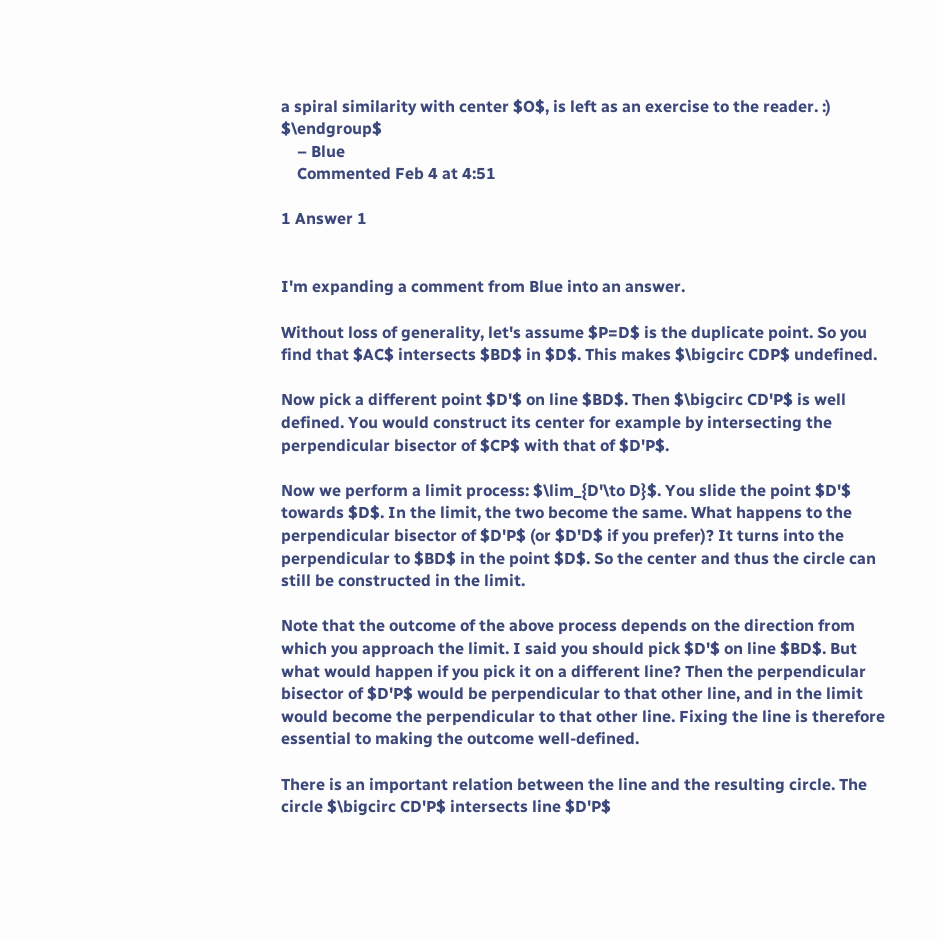a spiral similarity with center $O$, is left as an exercise to the reader. :) $\endgroup$
    – Blue
    Commented Feb 4 at 4:51

1 Answer 1


I'm expanding a comment from Blue into an answer.

Without loss of generality, let's assume $P=D$ is the duplicate point. So you find that $AC$ intersects $BD$ in $D$. This makes $\bigcirc CDP$ undefined.

Now pick a different point $D'$ on line $BD$. Then $\bigcirc CD'P$ is well defined. You would construct its center for example by intersecting the perpendicular bisector of $CP$ with that of $D'P$.

Now we perform a limit process: $\lim_{D'\to D}$. You slide the point $D'$ towards $D$. In the limit, the two become the same. What happens to the perpendicular bisector of $D'P$ (or $D'D$ if you prefer)? It turns into the perpendicular to $BD$ in the point $D$. So the center and thus the circle can still be constructed in the limit.

Note that the outcome of the above process depends on the direction from which you approach the limit. I said you should pick $D'$ on line $BD$. But what would happen if you pick it on a different line? Then the perpendicular bisector of $D'P$ would be perpendicular to that other line, and in the limit would become the perpendicular to that other line. Fixing the line is therefore essential to making the outcome well-defined.

There is an important relation between the line and the resulting circle. The circle $\bigcirc CD'P$ intersects line $D'P$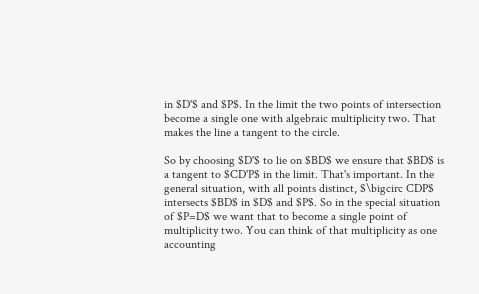in $D'$ and $P$. In the limit the two points of intersection become a single one with algebraic multiplicity two. That makes the line a tangent to the circle.

So by choosing $D'$ to lie on $BD$ we ensure that $BD$ is a tangent to $CD'P$ in the limit. That's important. In the general situation, with all points distinct, $\bigcirc CDP$ intersects $BD$ in $D$ and $P$. So in the special situation of $P=D$ we want that to become a single point of multiplicity two. You can think of that multiplicity as one accounting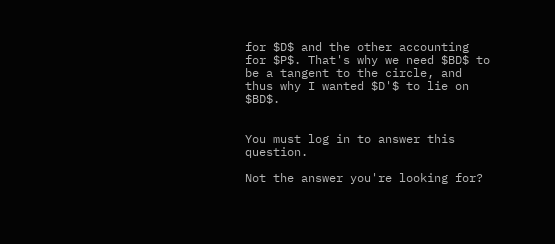for $D$ and the other accounting for $P$. That's why we need $BD$ to be a tangent to the circle, and thus why I wanted $D'$ to lie on $BD$.


You must log in to answer this question.

Not the answer you're looking for?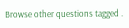Browse other questions tagged .